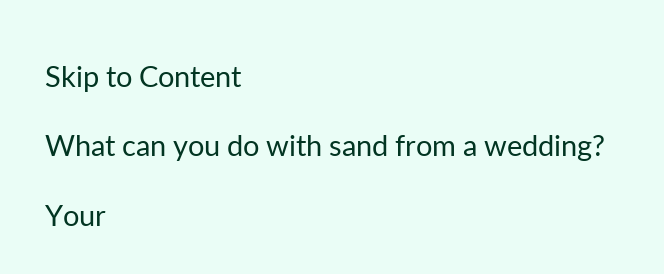Skip to Content

What can you do with sand from a wedding?

Your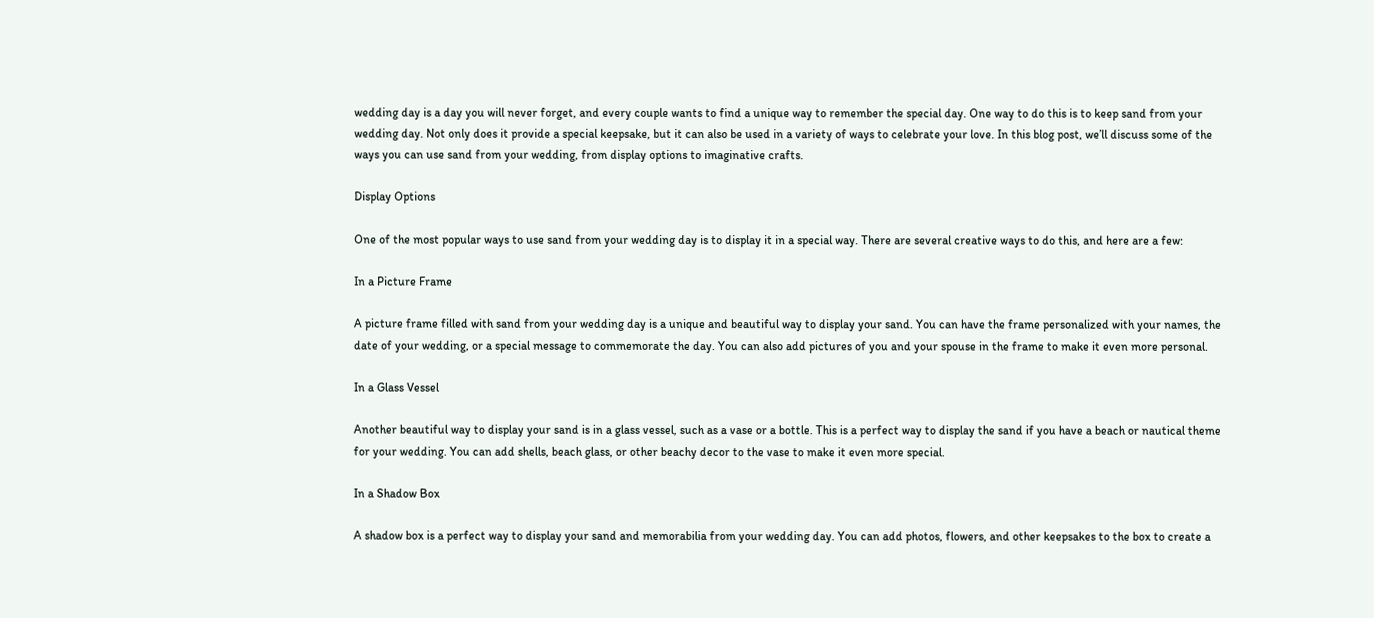wedding day is a day you will never forget, and every couple wants to find a unique way to remember the special day. One way to do this is to keep sand from your wedding day. Not only does it provide a special keepsake, but it can also be used in a variety of ways to celebrate your love. In this blog post, we’ll discuss some of the ways you can use sand from your wedding, from display options to imaginative crafts.

Display Options

One of the most popular ways to use sand from your wedding day is to display it in a special way. There are several creative ways to do this, and here are a few:

In a Picture Frame

A picture frame filled with sand from your wedding day is a unique and beautiful way to display your sand. You can have the frame personalized with your names, the date of your wedding, or a special message to commemorate the day. You can also add pictures of you and your spouse in the frame to make it even more personal.

In a Glass Vessel

Another beautiful way to display your sand is in a glass vessel, such as a vase or a bottle. This is a perfect way to display the sand if you have a beach or nautical theme for your wedding. You can add shells, beach glass, or other beachy decor to the vase to make it even more special.

In a Shadow Box

A shadow box is a perfect way to display your sand and memorabilia from your wedding day. You can add photos, flowers, and other keepsakes to the box to create a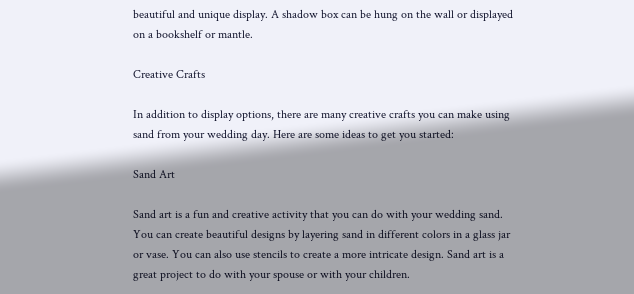beautiful and unique display. A shadow box can be hung on the wall or displayed on a bookshelf or mantle.

Creative Crafts

In addition to display options, there are many creative crafts you can make using sand from your wedding day. Here are some ideas to get you started:

Sand Art

Sand art is a fun and creative activity that you can do with your wedding sand. You can create beautiful designs by layering sand in different colors in a glass jar or vase. You can also use stencils to create a more intricate design. Sand art is a great project to do with your spouse or with your children.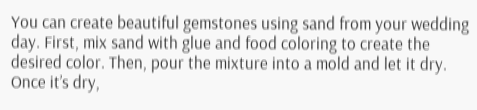You can create beautiful gemstones using sand from your wedding day. First, mix sand with glue and food coloring to create the desired color. Then, pour the mixture into a mold and let it dry. Once it’s dry,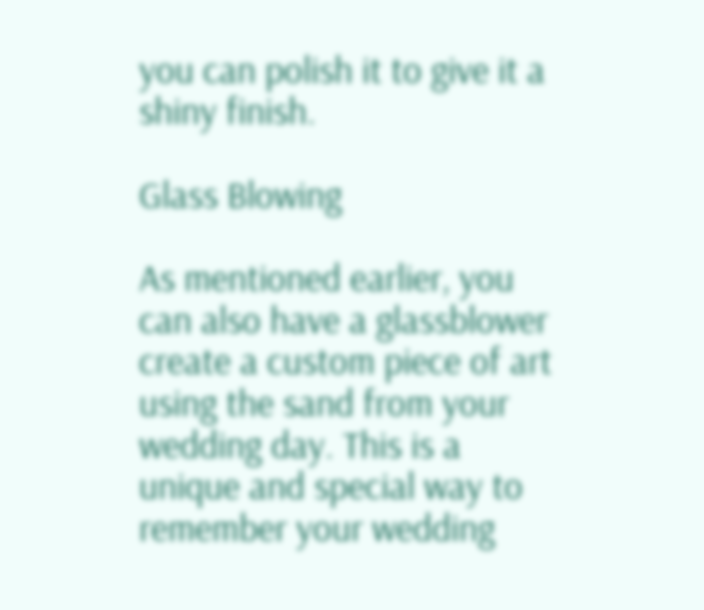you can polish it to give it a shiny finish.

Glass Blowing

As mentioned earlier, you can also have a glassblower create a custom piece of art using the sand from your wedding day. This is a unique and special way to remember your wedding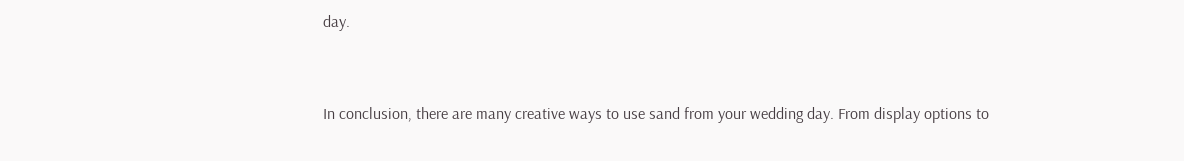day.


In conclusion, there are many creative ways to use sand from your wedding day. From display options to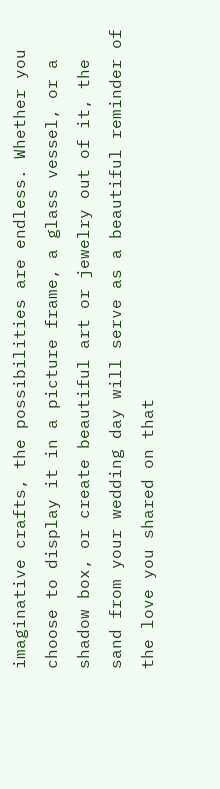imaginative crafts, the possibilities are endless. Whether you choose to display it in a picture frame, a glass vessel, or a shadow box, or create beautiful art or jewelry out of it, the sand from your wedding day will serve as a beautiful reminder of the love you shared on that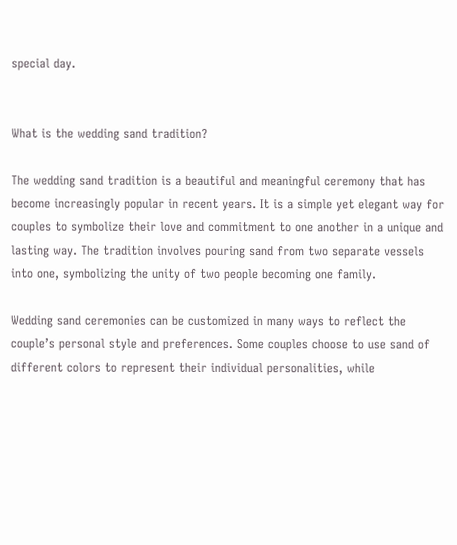special day.


What is the wedding sand tradition?

The wedding sand tradition is a beautiful and meaningful ceremony that has become increasingly popular in recent years. It is a simple yet elegant way for couples to symbolize their love and commitment to one another in a unique and lasting way. The tradition involves pouring sand from two separate vessels into one, symbolizing the unity of two people becoming one family.

Wedding sand ceremonies can be customized in many ways to reflect the couple’s personal style and preferences. Some couples choose to use sand of different colors to represent their individual personalities, while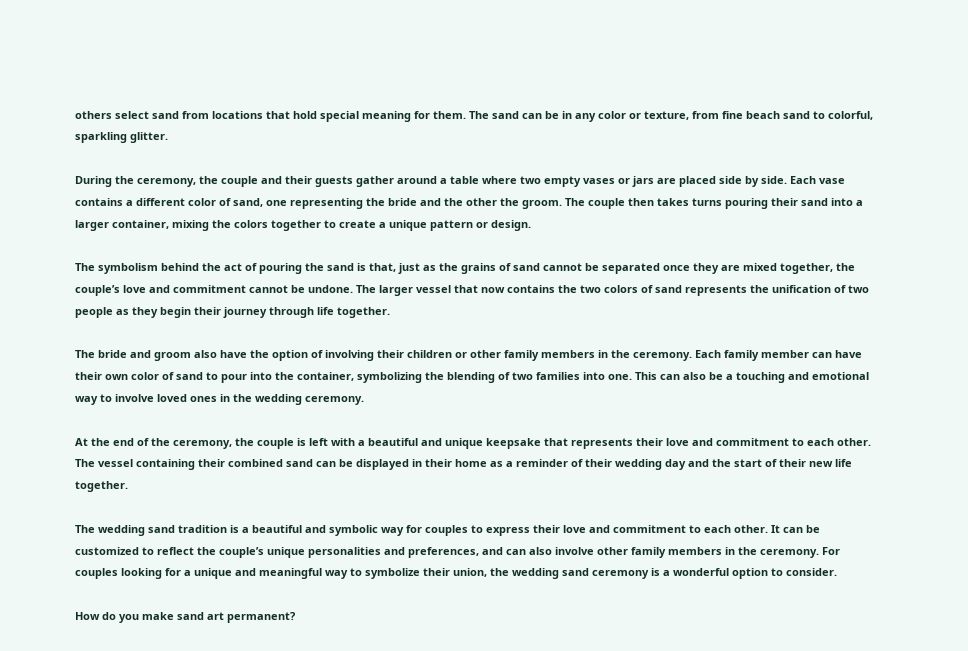others select sand from locations that hold special meaning for them. The sand can be in any color or texture, from fine beach sand to colorful, sparkling glitter.

During the ceremony, the couple and their guests gather around a table where two empty vases or jars are placed side by side. Each vase contains a different color of sand, one representing the bride and the other the groom. The couple then takes turns pouring their sand into a larger container, mixing the colors together to create a unique pattern or design.

The symbolism behind the act of pouring the sand is that, just as the grains of sand cannot be separated once they are mixed together, the couple’s love and commitment cannot be undone. The larger vessel that now contains the two colors of sand represents the unification of two people as they begin their journey through life together.

The bride and groom also have the option of involving their children or other family members in the ceremony. Each family member can have their own color of sand to pour into the container, symbolizing the blending of two families into one. This can also be a touching and emotional way to involve loved ones in the wedding ceremony.

At the end of the ceremony, the couple is left with a beautiful and unique keepsake that represents their love and commitment to each other. The vessel containing their combined sand can be displayed in their home as a reminder of their wedding day and the start of their new life together.

The wedding sand tradition is a beautiful and symbolic way for couples to express their love and commitment to each other. It can be customized to reflect the couple’s unique personalities and preferences, and can also involve other family members in the ceremony. For couples looking for a unique and meaningful way to symbolize their union, the wedding sand ceremony is a wonderful option to consider.

How do you make sand art permanent?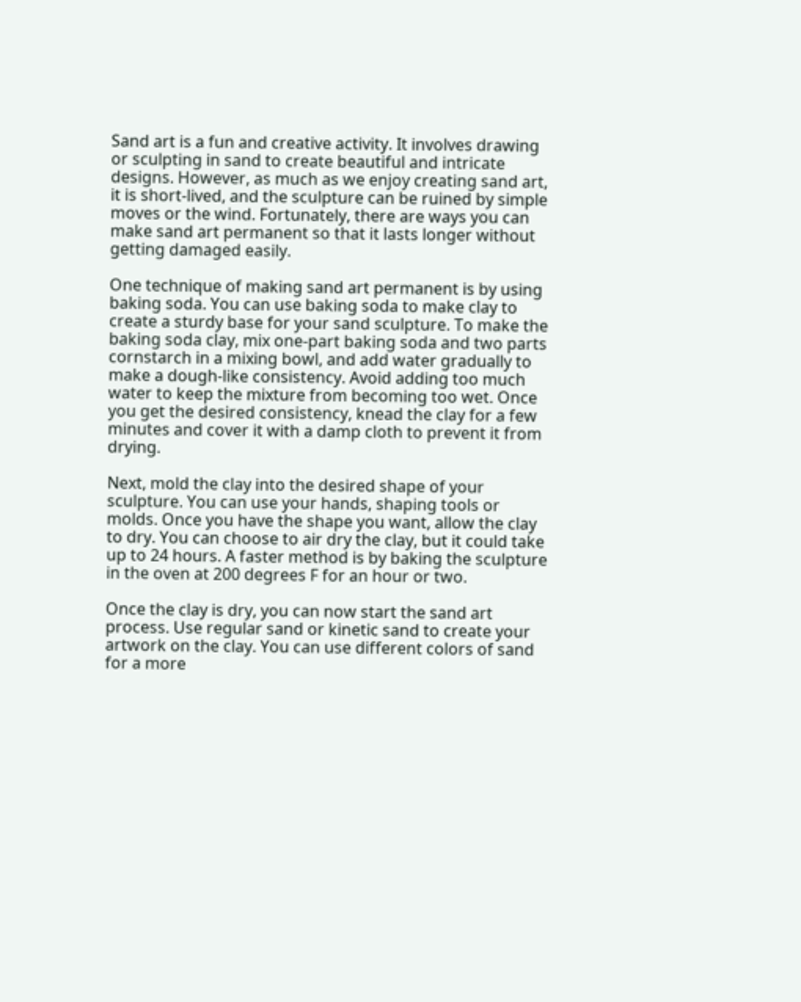Sand art is a fun and creative activity. It involves drawing or sculpting in sand to create beautiful and intricate designs. However, as much as we enjoy creating sand art, it is short-lived, and the sculpture can be ruined by simple moves or the wind. Fortunately, there are ways you can make sand art permanent so that it lasts longer without getting damaged easily.

One technique of making sand art permanent is by using baking soda. You can use baking soda to make clay to create a sturdy base for your sand sculpture. To make the baking soda clay, mix one-part baking soda and two parts cornstarch in a mixing bowl, and add water gradually to make a dough-like consistency. Avoid adding too much water to keep the mixture from becoming too wet. Once you get the desired consistency, knead the clay for a few minutes and cover it with a damp cloth to prevent it from drying.

Next, mold the clay into the desired shape of your sculpture. You can use your hands, shaping tools or molds. Once you have the shape you want, allow the clay to dry. You can choose to air dry the clay, but it could take up to 24 hours. A faster method is by baking the sculpture in the oven at 200 degrees F for an hour or two.

Once the clay is dry, you can now start the sand art process. Use regular sand or kinetic sand to create your artwork on the clay. You can use different colors of sand for a more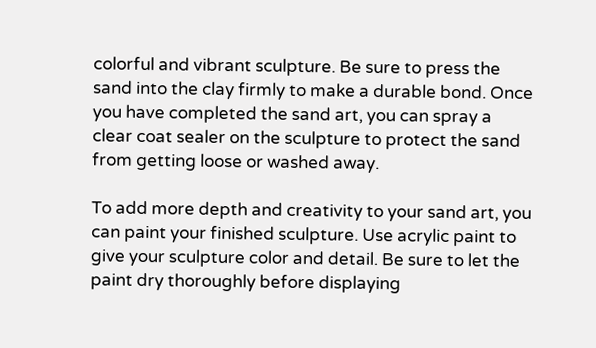colorful and vibrant sculpture. Be sure to press the sand into the clay firmly to make a durable bond. Once you have completed the sand art, you can spray a clear coat sealer on the sculpture to protect the sand from getting loose or washed away.

To add more depth and creativity to your sand art, you can paint your finished sculpture. Use acrylic paint to give your sculpture color and detail. Be sure to let the paint dry thoroughly before displaying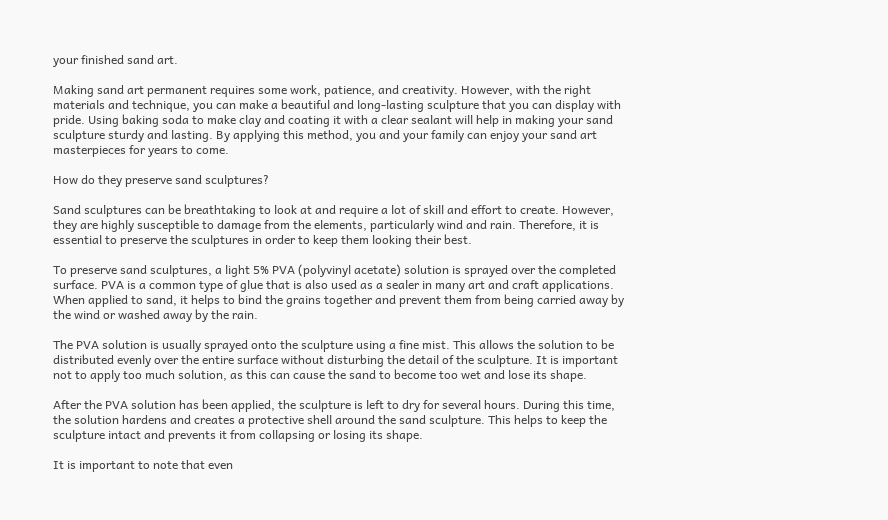your finished sand art.

Making sand art permanent requires some work, patience, and creativity. However, with the right materials and technique, you can make a beautiful and long-lasting sculpture that you can display with pride. Using baking soda to make clay and coating it with a clear sealant will help in making your sand sculpture sturdy and lasting. By applying this method, you and your family can enjoy your sand art masterpieces for years to come.

How do they preserve sand sculptures?

Sand sculptures can be breathtaking to look at and require a lot of skill and effort to create. However, they are highly susceptible to damage from the elements, particularly wind and rain. Therefore, it is essential to preserve the sculptures in order to keep them looking their best.

To preserve sand sculptures, a light 5% PVA (polyvinyl acetate) solution is sprayed over the completed surface. PVA is a common type of glue that is also used as a sealer in many art and craft applications. When applied to sand, it helps to bind the grains together and prevent them from being carried away by the wind or washed away by the rain.

The PVA solution is usually sprayed onto the sculpture using a fine mist. This allows the solution to be distributed evenly over the entire surface without disturbing the detail of the sculpture. It is important not to apply too much solution, as this can cause the sand to become too wet and lose its shape.

After the PVA solution has been applied, the sculpture is left to dry for several hours. During this time, the solution hardens and creates a protective shell around the sand sculpture. This helps to keep the sculpture intact and prevents it from collapsing or losing its shape.

It is important to note that even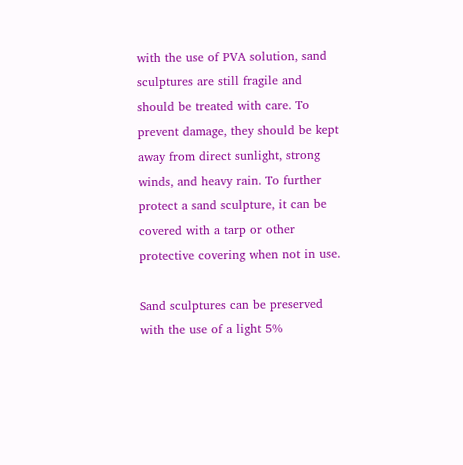with the use of PVA solution, sand sculptures are still fragile and should be treated with care. To prevent damage, they should be kept away from direct sunlight, strong winds, and heavy rain. To further protect a sand sculpture, it can be covered with a tarp or other protective covering when not in use.

Sand sculptures can be preserved with the use of a light 5%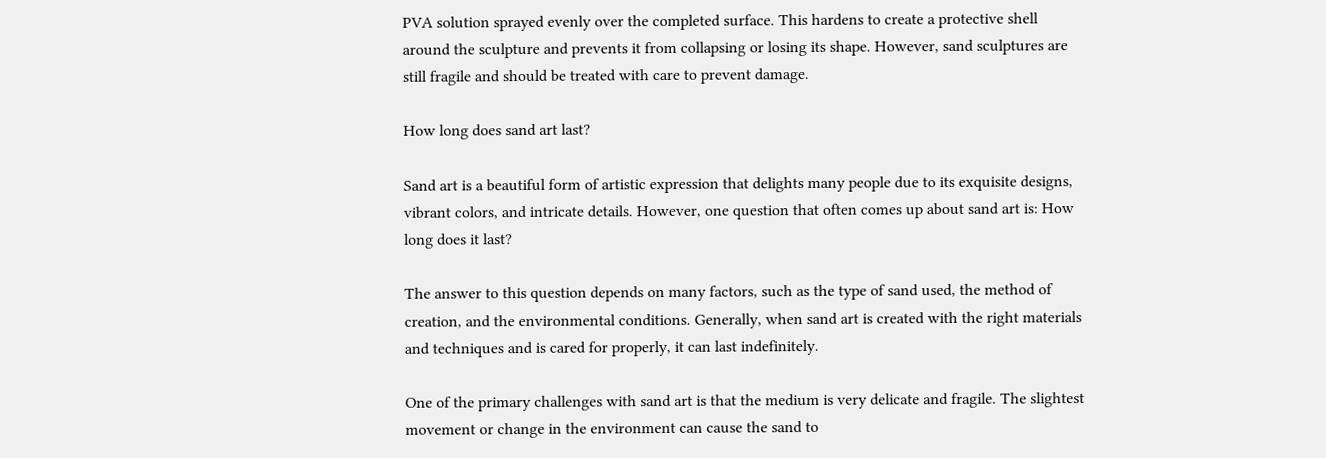PVA solution sprayed evenly over the completed surface. This hardens to create a protective shell around the sculpture and prevents it from collapsing or losing its shape. However, sand sculptures are still fragile and should be treated with care to prevent damage.

How long does sand art last?

Sand art is a beautiful form of artistic expression that delights many people due to its exquisite designs, vibrant colors, and intricate details. However, one question that often comes up about sand art is: How long does it last?

The answer to this question depends on many factors, such as the type of sand used, the method of creation, and the environmental conditions. Generally, when sand art is created with the right materials and techniques and is cared for properly, it can last indefinitely.

One of the primary challenges with sand art is that the medium is very delicate and fragile. The slightest movement or change in the environment can cause the sand to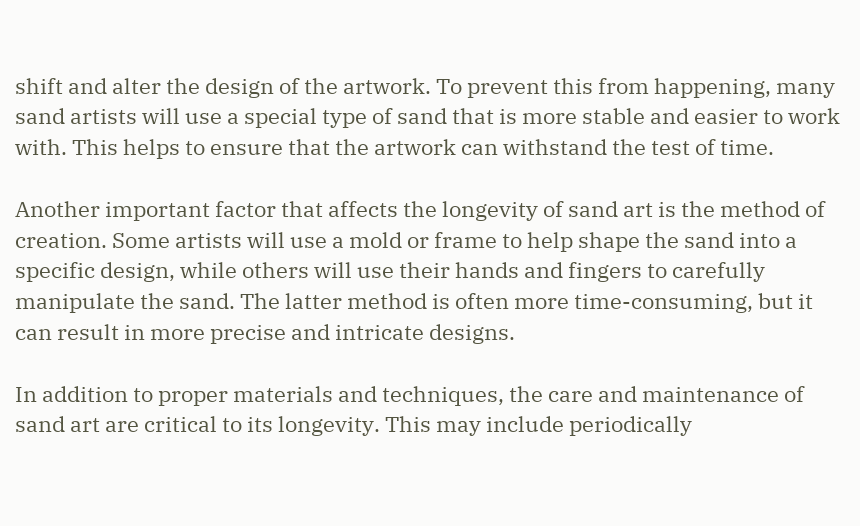shift and alter the design of the artwork. To prevent this from happening, many sand artists will use a special type of sand that is more stable and easier to work with. This helps to ensure that the artwork can withstand the test of time.

Another important factor that affects the longevity of sand art is the method of creation. Some artists will use a mold or frame to help shape the sand into a specific design, while others will use their hands and fingers to carefully manipulate the sand. The latter method is often more time-consuming, but it can result in more precise and intricate designs.

In addition to proper materials and techniques, the care and maintenance of sand art are critical to its longevity. This may include periodically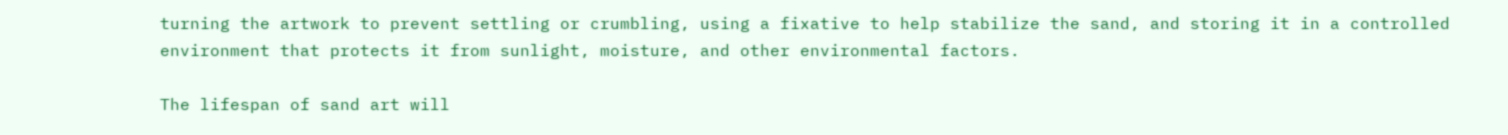turning the artwork to prevent settling or crumbling, using a fixative to help stabilize the sand, and storing it in a controlled environment that protects it from sunlight, moisture, and other environmental factors.

The lifespan of sand art will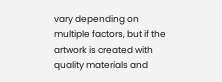vary depending on multiple factors, but if the artwork is created with quality materials and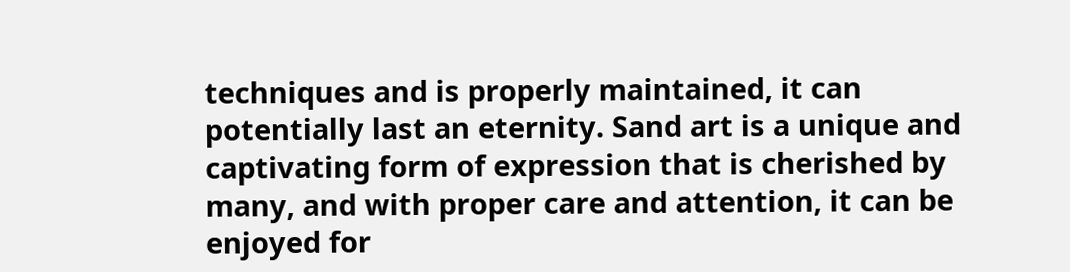techniques and is properly maintained, it can potentially last an eternity. Sand art is a unique and captivating form of expression that is cherished by many, and with proper care and attention, it can be enjoyed for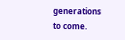generations to come.